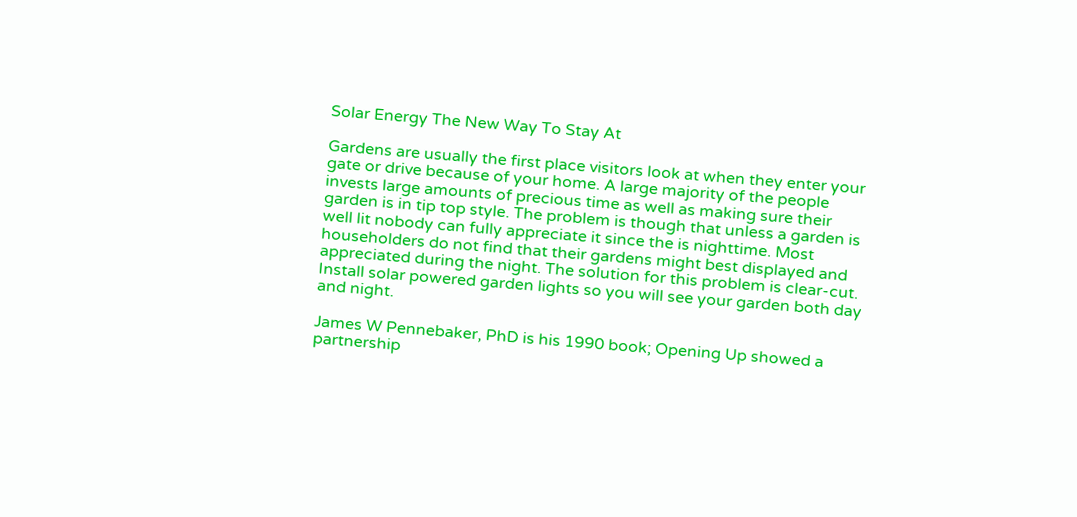Solar Energy The New Way To Stay At

Gardens are usually the first place visitors look at when they enter your gate or drive because of your home. A large majority of the people invests large amounts of precious time as well as making sure their garden is in tip top style. The problem is though that unless a garden is well lit nobody can fully appreciate it since the is nighttime. Most householders do not find that their gardens might best displayed and appreciated during the night. The solution for this problem is clear-cut. Install solar powered garden lights so you will see your garden both day and night.

James W Pennebaker, PhD is his 1990 book; Opening Up showed a partnership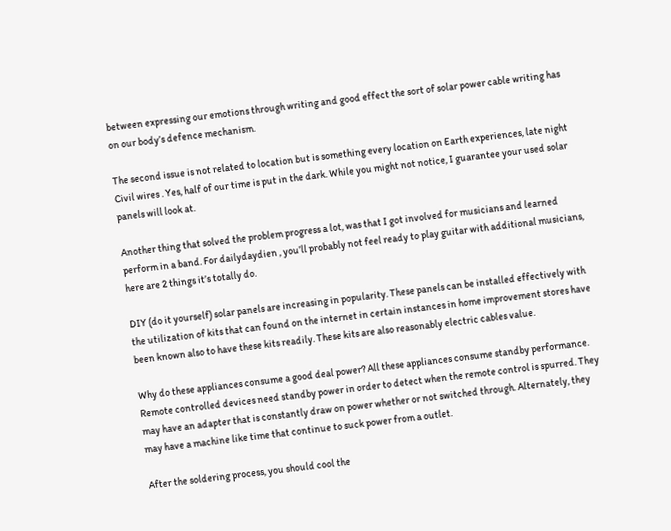between expressing our emotions through writing and good effect the sort of solar power cable writing has on our body’s defence mechanism.

The second issue is not related to location but is something every location on Earth experiences, late night Civil wires . Yes, half of our time is put in the dark. While you might not notice, I guarantee your used solar panels will look at.

Another thing that solved the problem progress a lot, was that I got involved for musicians and learned perform in a band. For dailydaydien , you’ll probably not feel ready to play guitar with additional musicians, here are 2 things it’s totally do.

DIY (do it yourself) solar panels are increasing in popularity. These panels can be installed effectively with the utilization of kits that can found on the internet in certain instances in home improvement stores have been known also to have these kits readily. These kits are also reasonably electric cables value.

Why do these appliances consume a good deal power? All these appliances consume standby performance. Remote controlled devices need standby power in order to detect when the remote control is spurred. They may have an adapter that is constantly draw on power whether or not switched through. Alternately, they may have a machine like time that continue to suck power from a outlet.

After the soldering process, you should cool the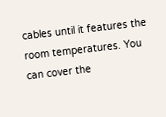cables until it features the room temperatures. You can cover the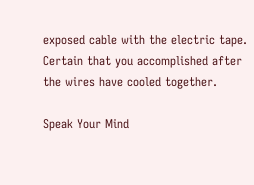exposed cable with the electric tape. Certain that you accomplished after the wires have cooled together.

Speak Your Mind